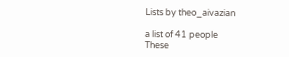Lists by theo_aivazian

a list of 41 people
These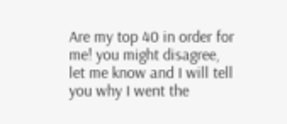Are my top 40 in order for me! you might disagree, let me know and I will tell you why I went the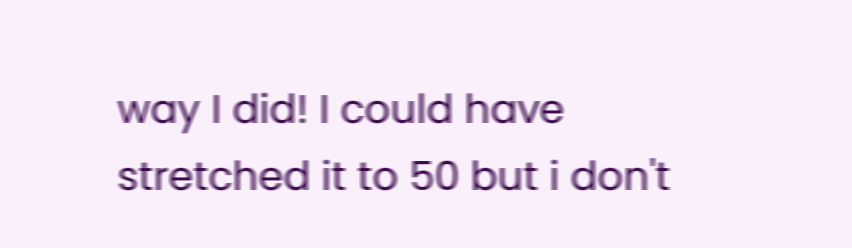way I did! I could have stretched it to 50 but i don't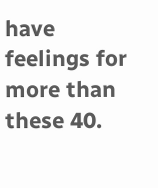have feelings for more than these 40.